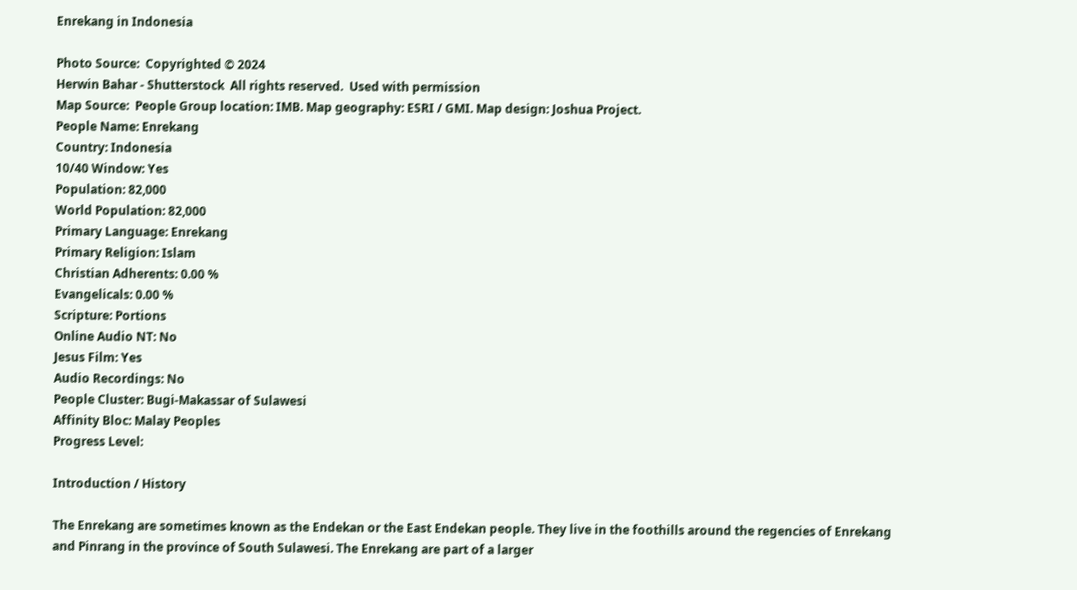Enrekang in Indonesia

Photo Source:  Copyrighted © 2024
Herwin Bahar - Shutterstock  All rights reserved.  Used with permission
Map Source:  People Group location: IMB. Map geography: ESRI / GMI. Map design: Joshua Project.
People Name: Enrekang
Country: Indonesia
10/40 Window: Yes
Population: 82,000
World Population: 82,000
Primary Language: Enrekang
Primary Religion: Islam
Christian Adherents: 0.00 %
Evangelicals: 0.00 %
Scripture: Portions
Online Audio NT: No
Jesus Film: Yes
Audio Recordings: No
People Cluster: Bugi-Makassar of Sulawesi
Affinity Bloc: Malay Peoples
Progress Level:

Introduction / History

The Enrekang are sometimes known as the Endekan or the East Endekan people. They live in the foothills around the regencies of Enrekang and Pinrang in the province of South Sulawesi. The Enrekang are part of a larger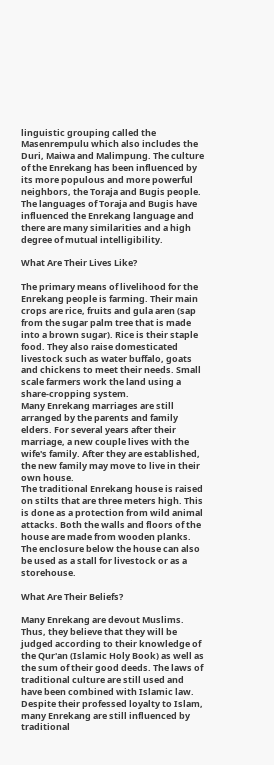linguistic grouping called the Masenrempulu which also includes the Duri, Maiwa and Malimpung. The culture of the Enrekang has been influenced by its more populous and more powerful neighbors, the Toraja and Bugis people. The languages of Toraja and Bugis have influenced the Enrekang language and there are many similarities and a high degree of mutual intelligibility.

What Are Their Lives Like?

The primary means of livelihood for the Enrekang people is farming. Their main crops are rice, fruits and gula aren (sap from the sugar palm tree that is made into a brown sugar). Rice is their staple food. They also raise domesticated livestock such as water buffalo, goats and chickens to meet their needs. Small scale farmers work the land using a share-cropping system.
Many Enrekang marriages are still arranged by the parents and family elders. For several years after their marriage, a new couple lives with the wife's family. After they are established, the new family may move to live in their own house.
The traditional Enrekang house is raised on stilts that are three meters high. This is done as a protection from wild animal attacks. Both the walls and floors of the house are made from wooden planks. The enclosure below the house can also be used as a stall for livestock or as a storehouse.

What Are Their Beliefs?

Many Enrekang are devout Muslims. Thus, they believe that they will be judged according to their knowledge of the Qur'an (Islamic Holy Book) as well as the sum of their good deeds. The laws of traditional culture are still used and have been combined with Islamic law. Despite their professed loyalty to Islam, many Enrekang are still influenced by traditional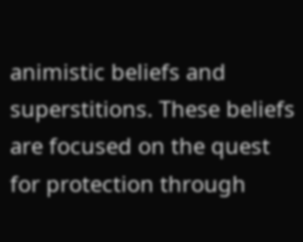animistic beliefs and superstitions. These beliefs are focused on the quest for protection through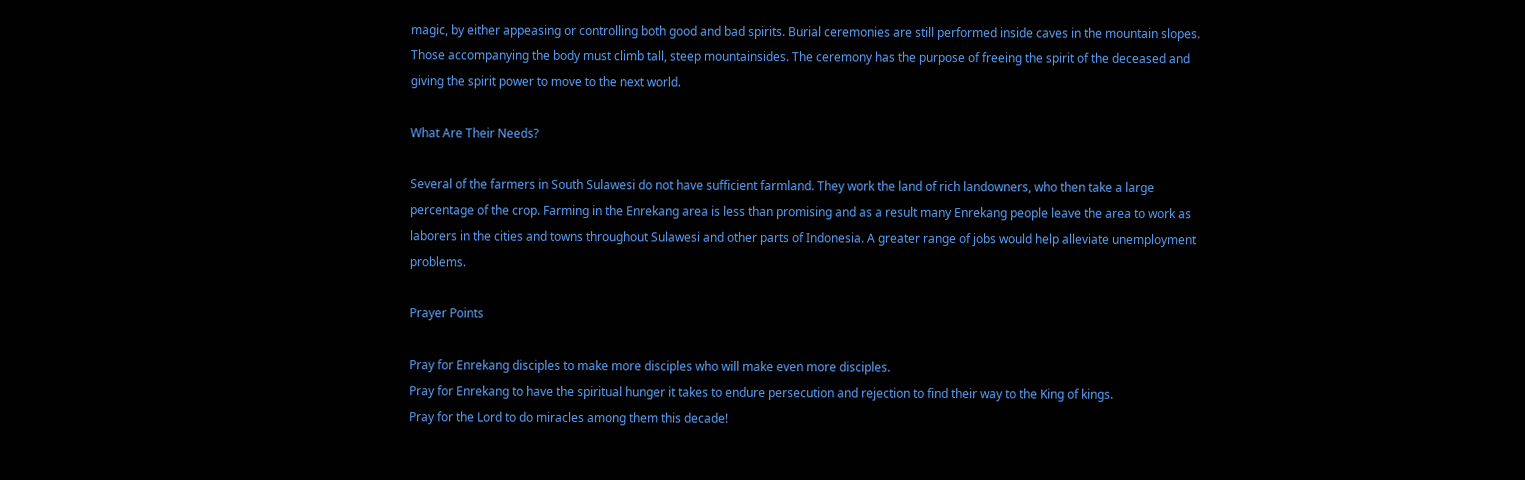magic, by either appeasing or controlling both good and bad spirits. Burial ceremonies are still performed inside caves in the mountain slopes. Those accompanying the body must climb tall, steep mountainsides. The ceremony has the purpose of freeing the spirit of the deceased and giving the spirit power to move to the next world.

What Are Their Needs?

Several of the farmers in South Sulawesi do not have sufficient farmland. They work the land of rich landowners, who then take a large percentage of the crop. Farming in the Enrekang area is less than promising and as a result many Enrekang people leave the area to work as laborers in the cities and towns throughout Sulawesi and other parts of Indonesia. A greater range of jobs would help alleviate unemployment problems.

Prayer Points

Pray for Enrekang disciples to make more disciples who will make even more disciples.
Pray for Enrekang to have the spiritual hunger it takes to endure persecution and rejection to find their way to the King of kings.
Pray for the Lord to do miracles among them this decade!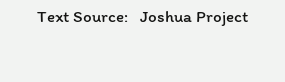Text Source:   Joshua Project